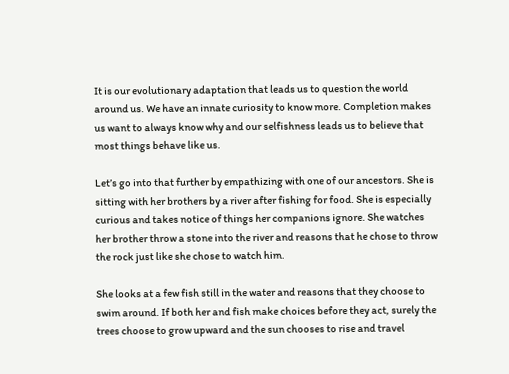It is our evolutionary adaptation that leads us to question the world around us. We have an innate curiosity to know more. Completion makes us want to always know why and our selfishness leads us to believe that most things behave like us.

Let’s go into that further by empathizing with one of our ancestors. She is sitting with her brothers by a river after fishing for food. She is especially curious and takes notice of things her companions ignore. She watches her brother throw a stone into the river and reasons that he chose to throw the rock just like she chose to watch him.

She looks at a few fish still in the water and reasons that they choose to swim around. If both her and fish make choices before they act, surely the trees choose to grow upward and the sun chooses to rise and travel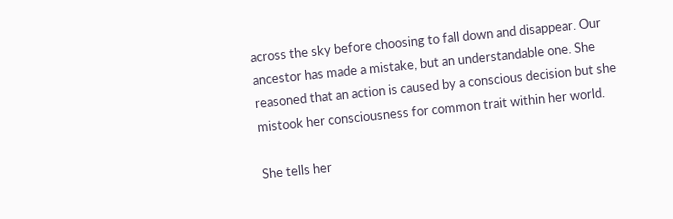across the sky before choosing to fall down and disappear. Our ancestor has made a mistake, but an understandable one. She reasoned that an action is caused by a conscious decision but she mistook her consciousness for common trait within her world.

She tells her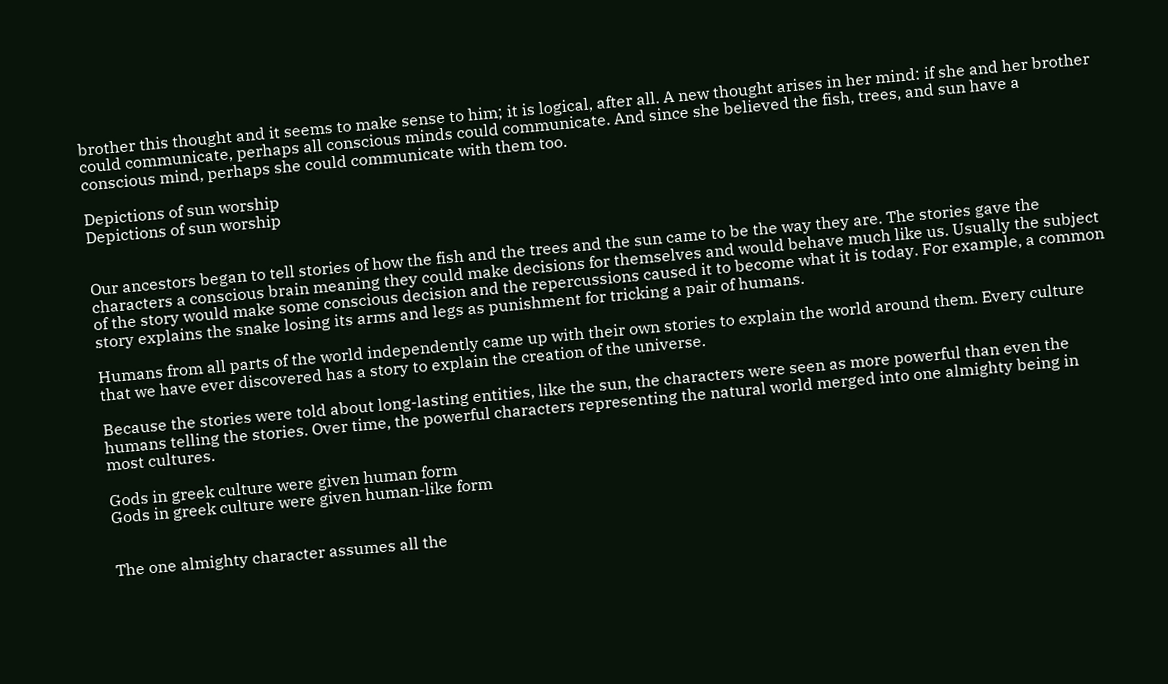brother this thought and it seems to make sense to him; it is logical, after all. A new thought arises in her mind: if she and her brother could communicate, perhaps all conscious minds could communicate. And since she believed the fish, trees, and sun have a conscious mind, perhaps she could communicate with them too.

Depictions of sun worship
Depictions of sun worship


Our ancestors began to tell stories of how the fish and the trees and the sun came to be the way they are. The stories gave the characters a conscious brain meaning they could make decisions for themselves and would behave much like us. Usually the subject of the story would make some conscious decision and the repercussions caused it to become what it is today. For example, a common story explains the snake losing its arms and legs as punishment for tricking a pair of humans.

Humans from all parts of the world independently came up with their own stories to explain the world around them. Every culture that we have ever discovered has a story to explain the creation of the universe.

Because the stories were told about long-lasting entities, like the sun, the characters were seen as more powerful than even the humans telling the stories. Over time, the powerful characters representing the natural world merged into one almighty being in most cultures.

Gods in greek culture were given human form
Gods in greek culture were given human-like form


The one almighty character assumes all the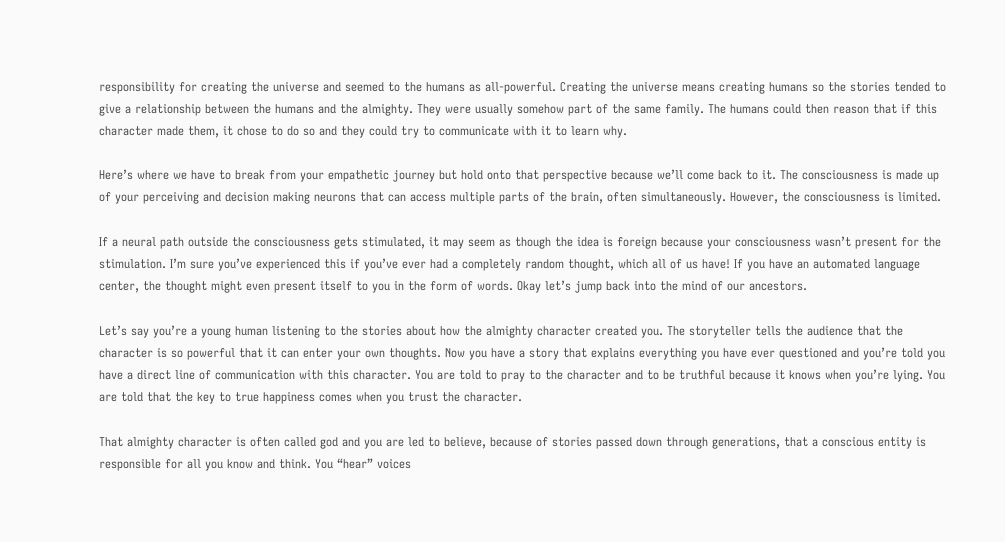responsibility for creating the universe and seemed to the humans as all-powerful. Creating the universe means creating humans so the stories tended to give a relationship between the humans and the almighty. They were usually somehow part of the same family. The humans could then reason that if this character made them, it chose to do so and they could try to communicate with it to learn why.

Here’s where we have to break from your empathetic journey but hold onto that perspective because we’ll come back to it. The consciousness is made up of your perceiving and decision making neurons that can access multiple parts of the brain, often simultaneously. However, the consciousness is limited.

If a neural path outside the consciousness gets stimulated, it may seem as though the idea is foreign because your consciousness wasn’t present for the stimulation. I’m sure you’ve experienced this if you’ve ever had a completely random thought, which all of us have! If you have an automated language center, the thought might even present itself to you in the form of words. Okay let’s jump back into the mind of our ancestors.

Let’s say you’re a young human listening to the stories about how the almighty character created you. The storyteller tells the audience that the character is so powerful that it can enter your own thoughts. Now you have a story that explains everything you have ever questioned and you’re told you have a direct line of communication with this character. You are told to pray to the character and to be truthful because it knows when you’re lying. You are told that the key to true happiness comes when you trust the character.

That almighty character is often called god and you are led to believe, because of stories passed down through generations, that a conscious entity is responsible for all you know and think. You “hear” voices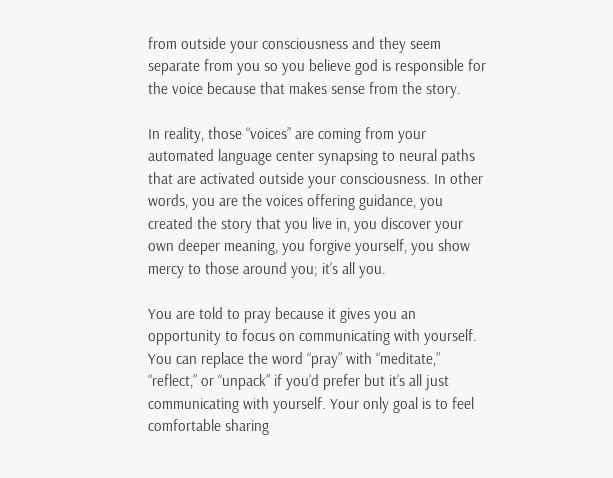from outside your consciousness and they seem separate from you so you believe god is responsible for the voice because that makes sense from the story.

In reality, those “voices” are coming from your automated language center synapsing to neural paths that are activated outside your consciousness. In other words, you are the voices offering guidance, you created the story that you live in, you discover your own deeper meaning, you forgive yourself, you show mercy to those around you; it’s all you.

You are told to pray because it gives you an opportunity to focus on communicating with yourself. You can replace the word “pray” with “meditate,” “reflect,” or “unpack” if you’d prefer but it’s all just communicating with yourself. Your only goal is to feel comfortable sharing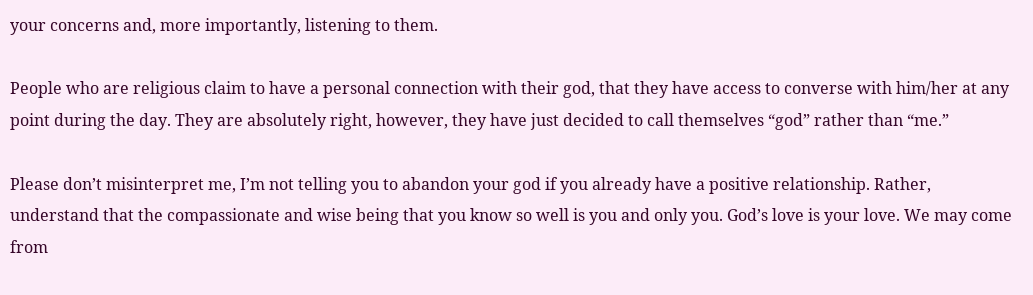your concerns and, more importantly, listening to them.

People who are religious claim to have a personal connection with their god, that they have access to converse with him/her at any point during the day. They are absolutely right, however, they have just decided to call themselves “god” rather than “me.”

Please don’t misinterpret me, I’m not telling you to abandon your god if you already have a positive relationship. Rather, understand that the compassionate and wise being that you know so well is you and only you. God’s love is your love. We may come from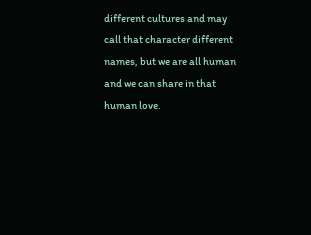different cultures and may call that character different names, but we are all human and we can share in that human love.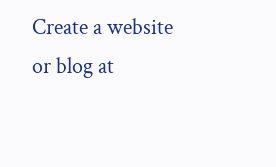Create a website or blog at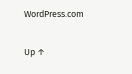WordPress.com

Up ↑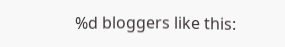%d bloggers like this: